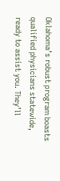Oklahoma’s robust program boasts qualified physicians statewide, ready to assist you. They’ll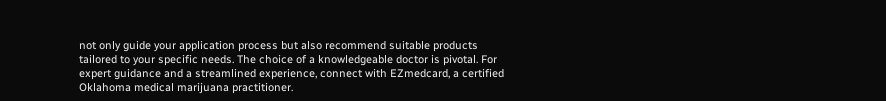not only guide your application process but also recommend suitable products tailored to your specific needs. The choice of a knowledgeable doctor is pivotal. For expert guidance and a streamlined experience, connect with EZmedcard, a certified Oklahoma medical marijuana practitioner.